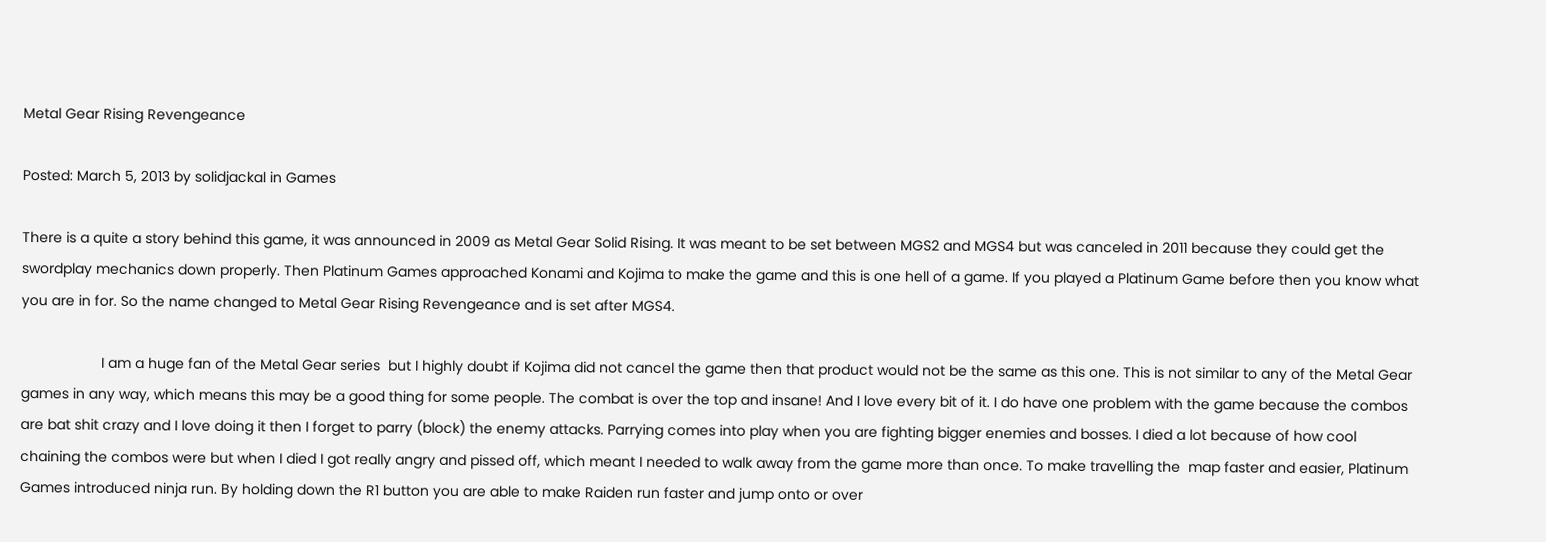Metal Gear Rising Revengeance

Posted: March 5, 2013 by solidjackal in Games

There is a quite a story behind this game, it was announced in 2009 as Metal Gear Solid Rising. It was meant to be set between MGS2 and MGS4 but was canceled in 2011 because they could get the swordplay mechanics down properly. Then Platinum Games approached Konami and Kojima to make the game and this is one hell of a game. If you played a Platinum Game before then you know what you are in for. So the name changed to Metal Gear Rising Revengeance and is set after MGS4.

                    I am a huge fan of the Metal Gear series  but I highly doubt if Kojima did not cancel the game then that product would not be the same as this one. This is not similar to any of the Metal Gear games in any way, which means this may be a good thing for some people. The combat is over the top and insane! And I love every bit of it. I do have one problem with the game because the combos are bat shit crazy and I love doing it then I forget to parry (block) the enemy attacks. Parrying comes into play when you are fighting bigger enemies and bosses. I died a lot because of how cool chaining the combos were but when I died I got really angry and pissed off, which meant I needed to walk away from the game more than once. To make travelling the  map faster and easier, Platinum Games introduced ninja run. By holding down the R1 button you are able to make Raiden run faster and jump onto or over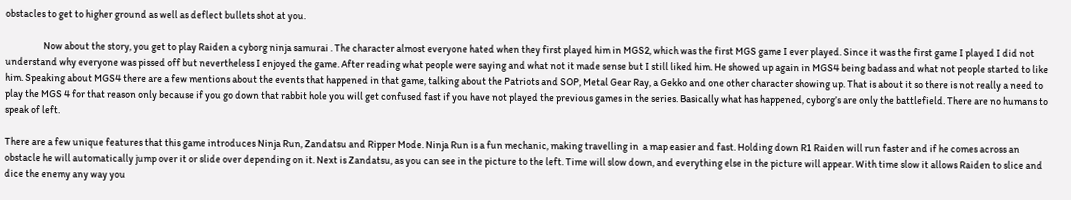obstacles to get to higher ground as well as deflect bullets shot at you.

                   Now about the story, you get to play Raiden a cyborg ninja samurai . The character almost everyone hated when they first played him in MGS2, which was the first MGS game I ever played. Since it was the first game I played I did not understand why everyone was pissed off but nevertheless I enjoyed the game. After reading what people were saying and what not it made sense but I still liked him. He showed up again in MGS4 being badass and what not people started to like him. Speaking about MGS4 there are a few mentions about the events that happened in that game, talking about the Patriots and SOP, Metal Gear Ray, a Gekko and one other character showing up. That is about it so there is not really a need to play the MGS 4 for that reason only because if you go down that rabbit hole you will get confused fast if you have not played the previous games in the series. Basically what has happened, cyborg’s are only the battlefield. There are no humans to speak of left.

There are a few unique features that this game introduces Ninja Run, Zandatsu and Ripper Mode. Ninja Run is a fun mechanic, making travelling in  a map easier and fast. Holding down R1 Raiden will run faster and if he comes across an obstacle he will automatically jump over it or slide over depending on it. Next is Zandatsu, as you can see in the picture to the left. Time will slow down, and everything else in the picture will appear. With time slow it allows Raiden to slice and dice the enemy any way you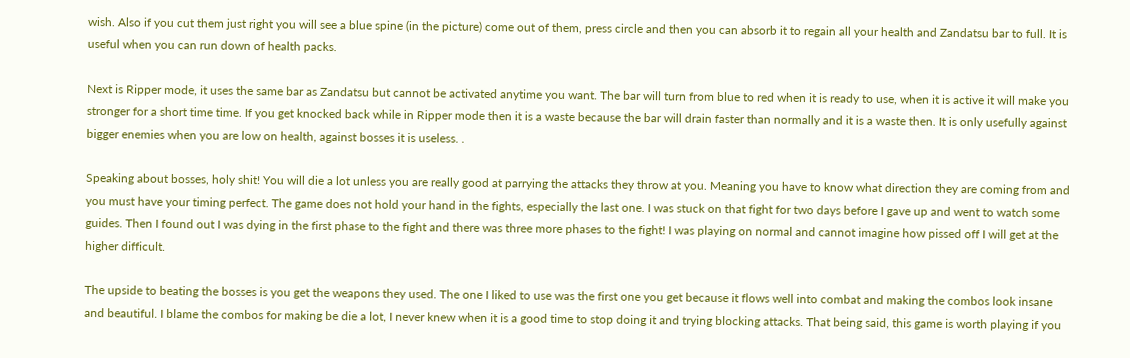wish. Also if you cut them just right you will see a blue spine (in the picture) come out of them, press circle and then you can absorb it to regain all your health and Zandatsu bar to full. It is useful when you can run down of health packs.

Next is Ripper mode, it uses the same bar as Zandatsu but cannot be activated anytime you want. The bar will turn from blue to red when it is ready to use, when it is active it will make you stronger for a short time time. If you get knocked back while in Ripper mode then it is a waste because the bar will drain faster than normally and it is a waste then. It is only usefully against bigger enemies when you are low on health, against bosses it is useless. .

Speaking about bosses, holy shit! You will die a lot unless you are really good at parrying the attacks they throw at you. Meaning you have to know what direction they are coming from and you must have your timing perfect. The game does not hold your hand in the fights, especially the last one. I was stuck on that fight for two days before I gave up and went to watch some guides. Then I found out I was dying in the first phase to the fight and there was three more phases to the fight! I was playing on normal and cannot imagine how pissed off I will get at the higher difficult.

The upside to beating the bosses is you get the weapons they used. The one I liked to use was the first one you get because it flows well into combat and making the combos look insane and beautiful. I blame the combos for making be die a lot, I never knew when it is a good time to stop doing it and trying blocking attacks. That being said, this game is worth playing if you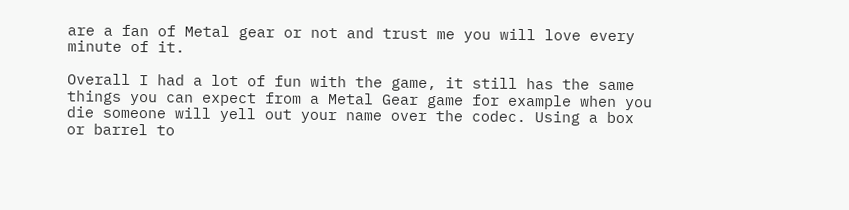are a fan of Metal gear or not and trust me you will love every minute of it.

Overall I had a lot of fun with the game, it still has the same things you can expect from a Metal Gear game for example when you die someone will yell out your name over the codec. Using a box or barrel to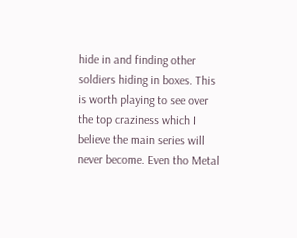hide in and finding other soldiers hiding in boxes. This is worth playing to see over the top craziness which I believe the main series will never become. Even tho Metal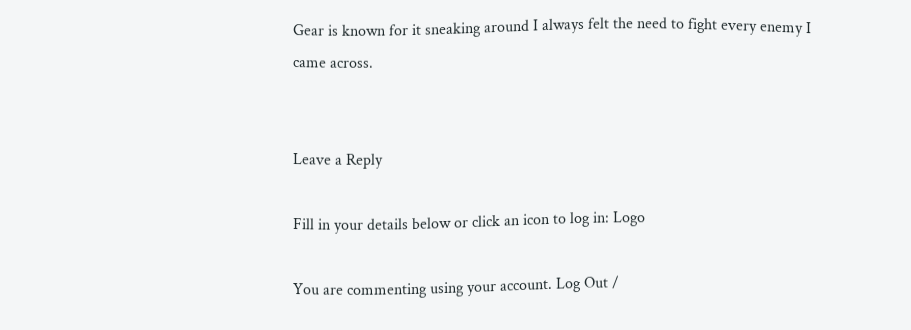Gear is known for it sneaking around I always felt the need to fight every enemy I came across.


Leave a Reply

Fill in your details below or click an icon to log in: Logo

You are commenting using your account. Log Out /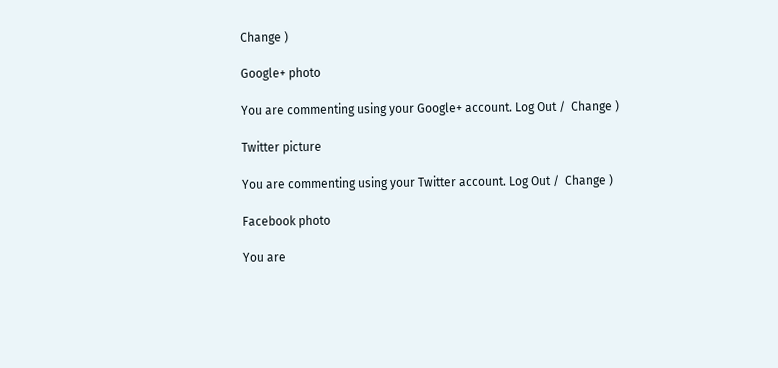Change )

Google+ photo

You are commenting using your Google+ account. Log Out /  Change )

Twitter picture

You are commenting using your Twitter account. Log Out /  Change )

Facebook photo

You are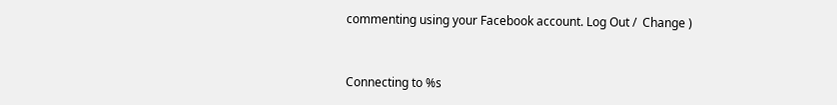commenting using your Facebook account. Log Out /  Change )


Connecting to %s